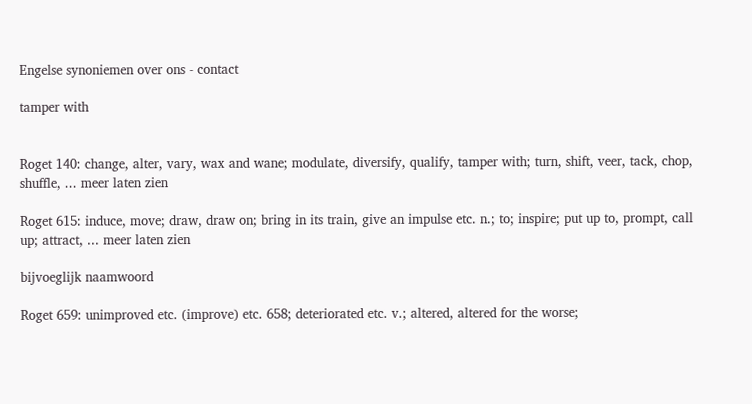Engelse synoniemen over ons - contact

tamper with


Roget 140: change, alter, vary, wax and wane; modulate, diversify, qualify, tamper with; turn, shift, veer, tack, chop, shuffle, ... meer laten zien

Roget 615: induce, move; draw, draw on; bring in its train, give an impulse etc. n.; to; inspire; put up to, prompt, call up; attract, ... meer laten zien

bijvoeglijk naamwoord

Roget 659: unimproved etc. (improve) etc. 658; deteriorated etc. v.; altered, altered for the worse;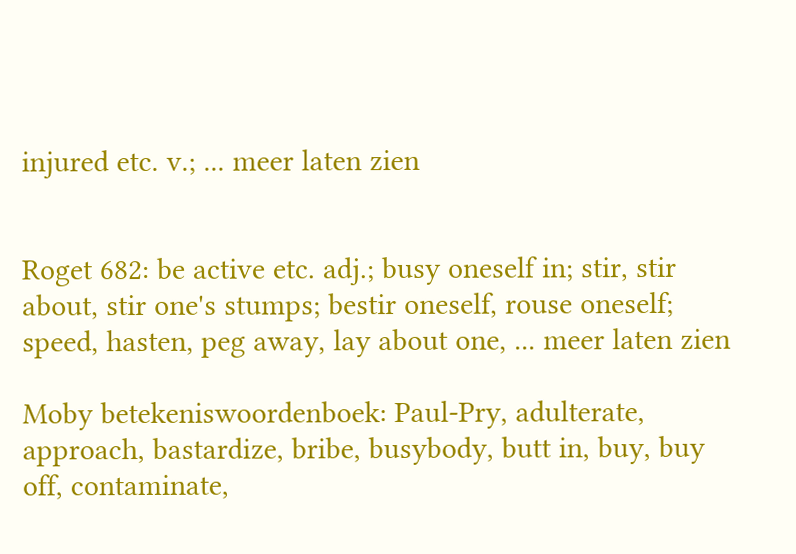injured etc. v.; ... meer laten zien


Roget 682: be active etc. adj.; busy oneself in; stir, stir about, stir one's stumps; bestir oneself, rouse oneself; speed, hasten, peg away, lay about one, ... meer laten zien

Moby betekeniswoordenboek: Paul-Pry, adulterate, approach, bastardize, bribe, busybody, butt in, buy, buy off, contaminate,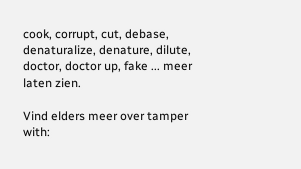cook, corrupt, cut, debase, denaturalize, denature, dilute, doctor, doctor up, fake ... meer laten zien.

Vind elders meer over tamper with: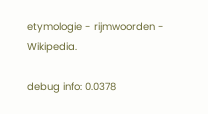etymologie - rijmwoorden - Wikipedia.

debug info: 0.0378